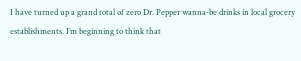I have turned up a grand total of zero Dr. Pepper wanna-be drinks in local grocery establishments. I’m beginning to think that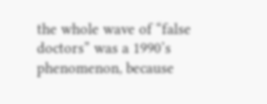the whole wave of “false doctors” was a 1990’s phenomenon, because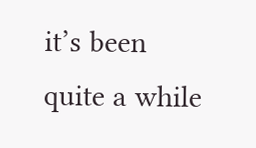it’s been quite a while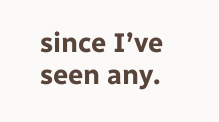since I’ve seen any.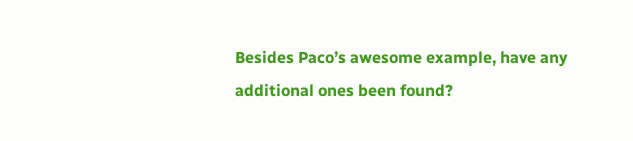Besides Paco’s awesome example, have any additional ones been found?